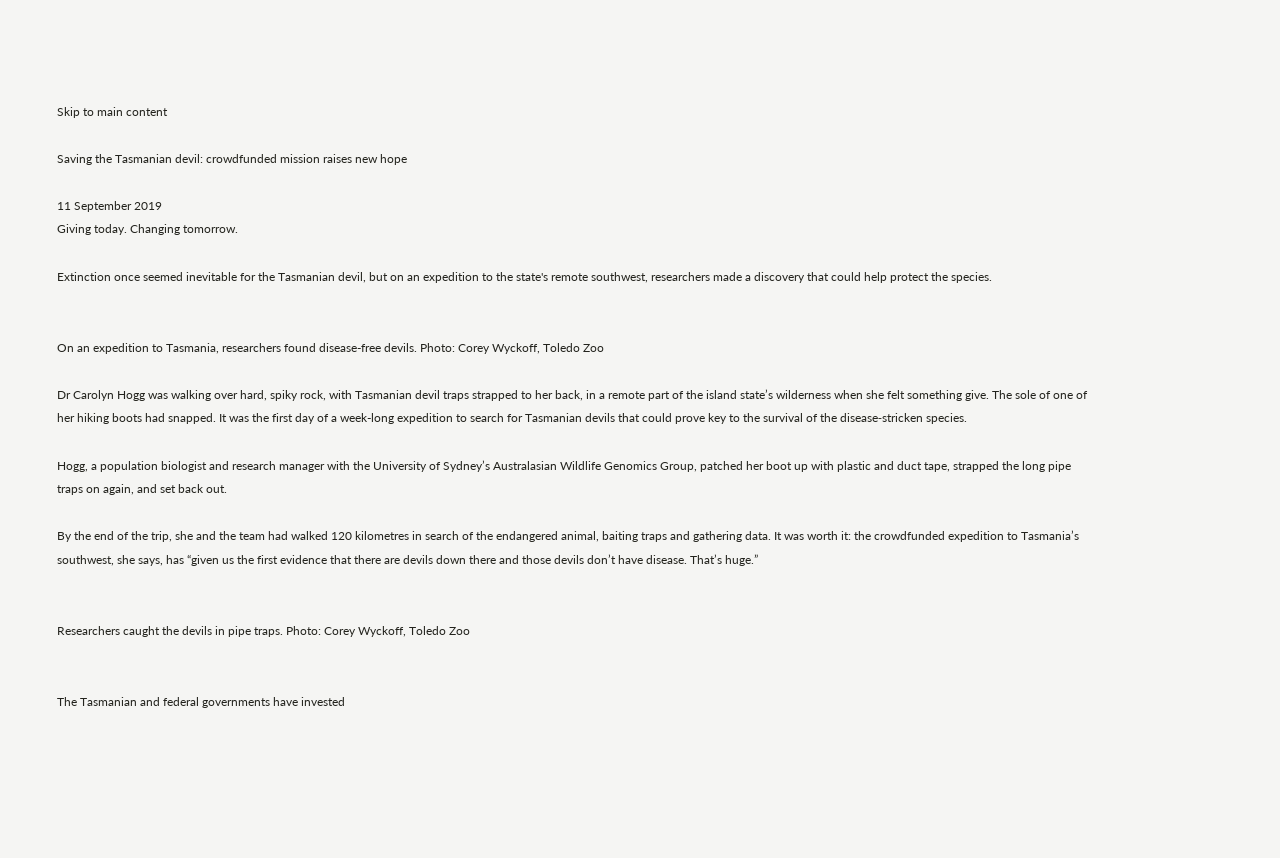Skip to main content

Saving the Tasmanian devil: crowdfunded mission raises new hope

11 September 2019
Giving today. Changing tomorrow.

Extinction once seemed inevitable for the Tasmanian devil, but on an expedition to the state's remote southwest, researchers made a discovery that could help protect the species.


On an expedition to Tasmania, researchers found disease-free devils. Photo: Corey Wyckoff, Toledo Zoo

Dr Carolyn Hogg was walking over hard, spiky rock, with Tasmanian devil traps strapped to her back, in a remote part of the island state’s wilderness when she felt something give. The sole of one of her hiking boots had snapped. It was the first day of a week-long expedition to search for Tasmanian devils that could prove key to the survival of the disease‑stricken species.

Hogg, a population biologist and research manager with the University of Sydney’s Australasian Wildlife Genomics Group, patched her boot up with plastic and duct tape, strapped the long pipe traps on again, and set back out.

By the end of the trip, she and the team had walked 120 kilometres in search of the endangered animal, baiting traps and gathering data. It was worth it: the crowdfunded expedition to Tasmania’s southwest, she says, has “given us the first evidence that there are devils down there and those devils don’t have disease. That’s huge.”


Researchers caught the devils in pipe traps. Photo: Corey Wyckoff, Toledo Zoo


The Tasmanian and federal governments have invested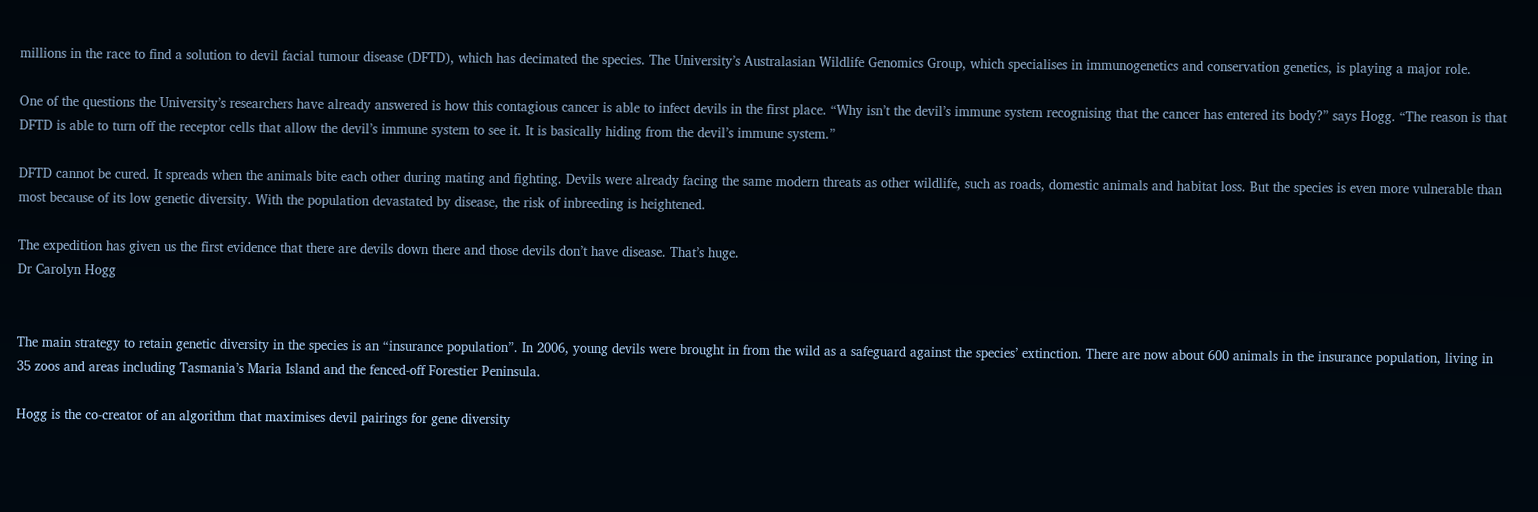millions in the race to find a solution to devil facial tumour disease (DFTD), which has decimated the species. The University’s Australasian Wildlife Genomics Group, which specialises in immunogenetics and conservation genetics, is playing a major role.

One of the questions the University’s researchers have already answered is how this contagious cancer is able to infect devils in the first place. “Why isn’t the devil’s immune system recognising that the cancer has entered its body?” says Hogg. “The reason is that DFTD is able to turn off the receptor cells that allow the devil’s immune system to see it. It is basically hiding from the devil’s immune system.”

DFTD cannot be cured. It spreads when the animals bite each other during mating and fighting. Devils were already facing the same modern threats as other wildlife, such as roads, domestic animals and habitat loss. But the species is even more vulnerable than most because of its low genetic diversity. With the population devastated by disease, the risk of inbreeding is heightened.

The expedition has given us the first evidence that there are devils down there and those devils don’t have disease. That’s huge.
Dr Carolyn Hogg


The main strategy to retain genetic diversity in the species is an “insurance population”. In 2006, young devils were brought in from the wild as a safeguard against the species’ extinction. There are now about 600 animals in the insurance population, living in 35 zoos and areas including Tasmania’s Maria Island and the fenced-off Forestier Peninsula.

Hogg is the co-creator of an algorithm that maximises devil pairings for gene diversity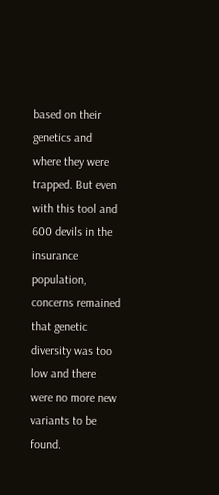based on their genetics and where they were trapped. But even with this tool and 600 devils in the insurance population, concerns remained that genetic diversity was too low and there were no more new variants to be found.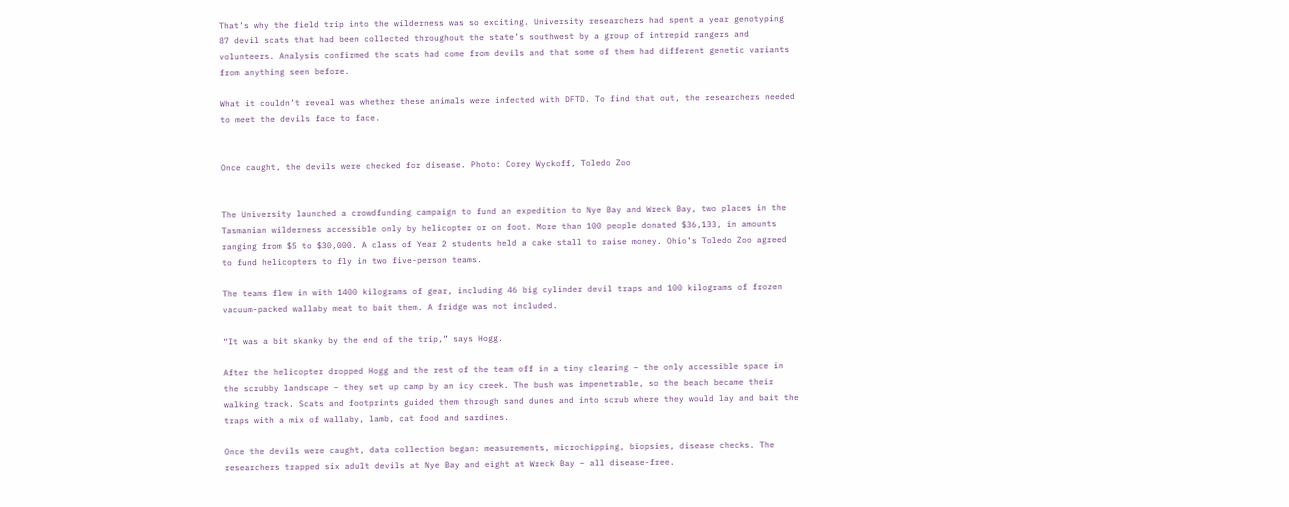That’s why the field trip into the wilderness was so exciting. University researchers had spent a year genotyping 87 devil scats that had been collected throughout the state’s southwest by a group of intrepid rangers and volunteers. Analysis confirmed the scats had come from devils and that some of them had different genetic variants from anything seen before.

What it couldn’t reveal was whether these animals were infected with DFTD. To find that out, the researchers needed to meet the devils face to face.


Once caught, the devils were checked for disease. Photo: Corey Wyckoff, Toledo Zoo


The University launched a crowdfunding campaign to fund an expedition to Nye Bay and Wreck Bay, two places in the Tasmanian wilderness accessible only by helicopter or on foot. More than 100 people donated $36,133, in amounts ranging from $5 to $30,000. A class of Year 2 students held a cake stall to raise money. Ohio’s Toledo Zoo agreed to fund helicopters to fly in two five-person teams.

The teams flew in with 1400 kilograms of gear, including 46 big cylinder devil traps and 100 kilograms of frozen vacuum-packed wallaby meat to bait them. A fridge was not included.

“It was a bit skanky by the end of the trip,” says Hogg.

After the helicopter dropped Hogg and the rest of the team off in a tiny clearing – the only accessible space in the scrubby landscape – they set up camp by an icy creek. The bush was impenetrable, so the beach became their walking track. Scats and footprints guided them through sand dunes and into scrub where they would lay and bait the traps with a mix of wallaby, lamb, cat food and sardines.

Once the devils were caught, data collection began: measurements, microchipping, biopsies, disease checks. The researchers trapped six adult devils at Nye Bay and eight at Wreck Bay – all disease-free.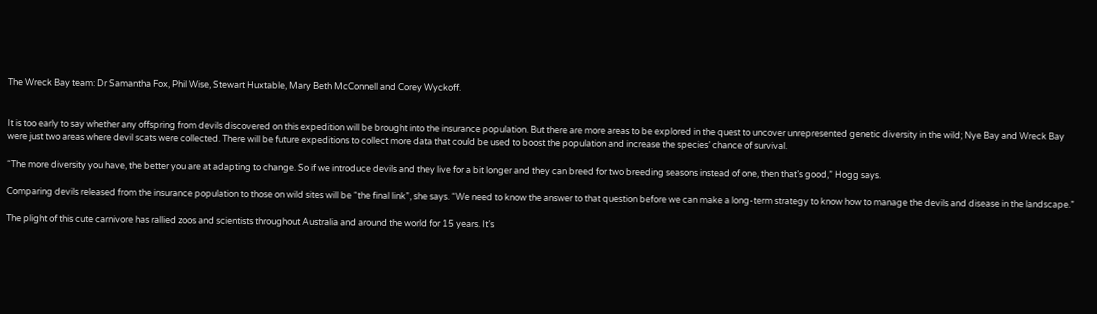The Wreck Bay team: Dr Samantha Fox, Phil Wise, Stewart Huxtable, Mary Beth McConnell and Corey Wyckoff.


It is too early to say whether any offspring from devils discovered on this expedition will be brought into the insurance population. But there are more areas to be explored in the quest to uncover unrepresented genetic diversity in the wild; Nye Bay and Wreck Bay were just two areas where devil scats were collected. There will be future expeditions to collect more data that could be used to boost the population and increase the species’ chance of survival.

“The more diversity you have, the better you are at adapting to change. So if we introduce devils and they live for a bit longer and they can breed for two breeding seasons instead of one, then that’s good,” Hogg says.

Comparing devils released from the insurance population to those on wild sites will be “the final link”, she says. “We need to know the answer to that question before we can make a long-term strategy to know how to manage the devils and disease in the landscape.”

The plight of this cute carnivore has rallied zoos and scientists throughout Australia and around the world for 15 years. It’s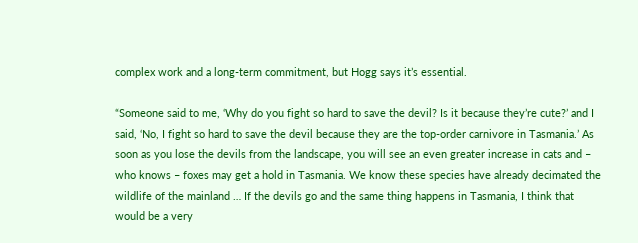complex work and a long-term commitment, but Hogg says it’s essential.

“Someone said to me, ‘Why do you fight so hard to save the devil? Is it because they’re cute?’ and I said, ‘No, I fight so hard to save the devil because they are the top-order carnivore in Tasmania.’ As soon as you lose the devils from the landscape, you will see an even greater increase in cats and – who knows – foxes may get a hold in Tasmania. We know these species have already decimated the wildlife of the mainland … If the devils go and the same thing happens in Tasmania, I think that would be a very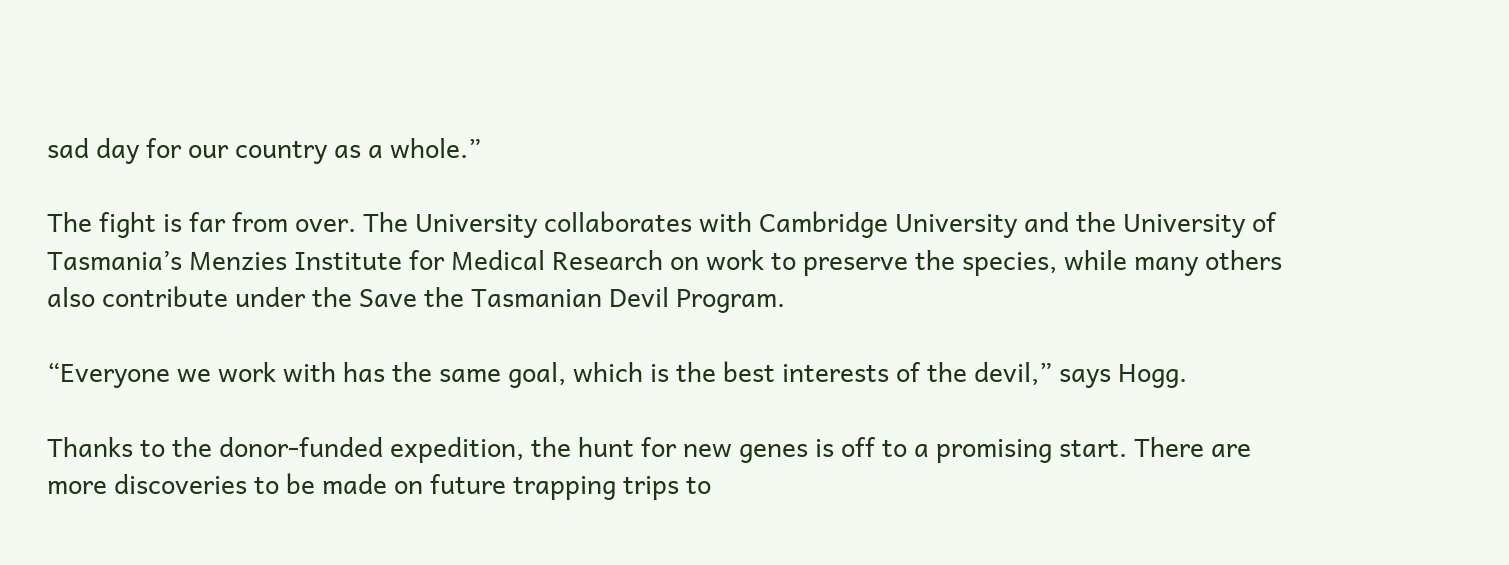sad day for our country as a whole.”

The fight is far from over. The University collaborates with Cambridge University and the University of Tasmania’s Menzies Institute for Medical Research on work to preserve the species, while many others also contribute under the Save the Tasmanian Devil Program.

“Everyone we work with has the same goal, which is the best interests of the devil,” says Hogg.

Thanks to the donor-funded expedition, the hunt for new genes is off to a promising start. There are more discoveries to be made on future trapping trips to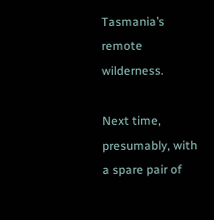Tasmania’s remote wilderness.

Next time, presumably, with a spare pair of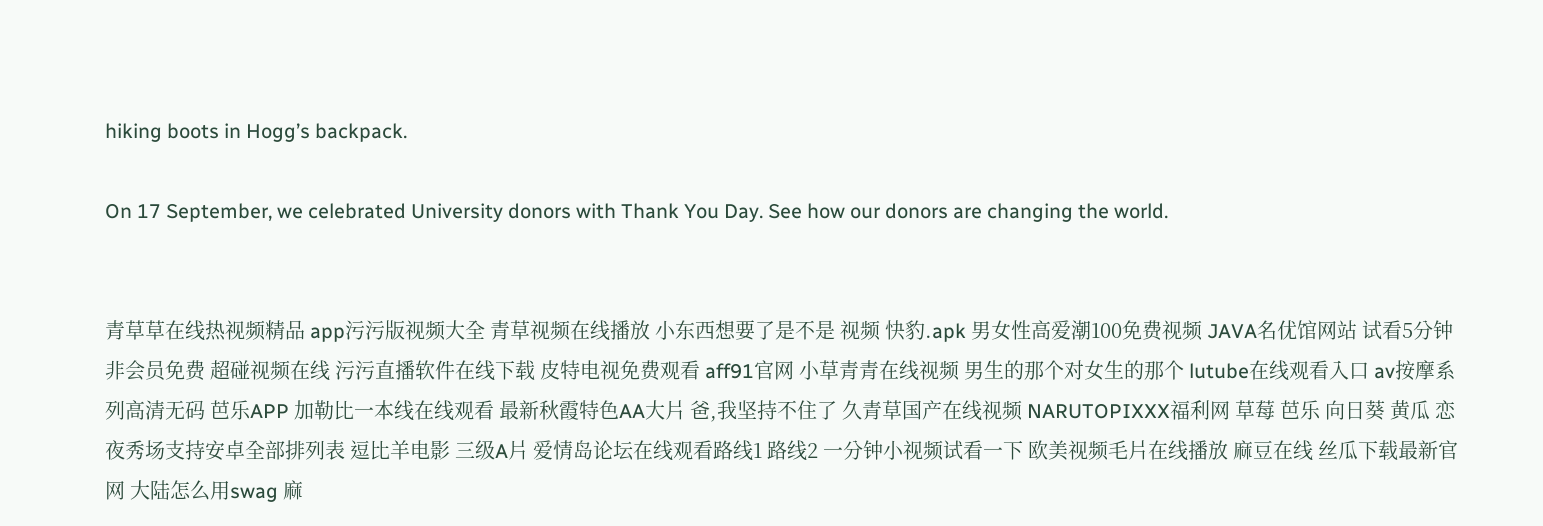hiking boots in Hogg’s backpack.

On 17 September, we celebrated University donors with Thank You Day. See how our donors are changing the world.


青草草在线热视频精品 app污污版视频大全 青草视频在线播放 小东西想要了是不是 视频 快豹.apk 男女性高爱潮100免费视频 JAVA名优馆网站 试看5分钟非会员免费 超碰视频在线 污污直播软件在线下载 皮特电视免费观看 aff91官网 小草青青在线视频 男生的那个对女生的那个 lutube在线观看入口 av按摩系列高清无码 芭乐APP 加勒比一本线在线观看 最新秋霞特色AA大片 爸,我坚持不住了 久青草国产在线视频 NARUTOPIXXX福利网 草莓 芭乐 向日葵 黄瓜 恋夜秀场支持安卓全部排列表 逗比羊电影 三级A片 爱情岛论坛在线观看路线1 路线2 一分钟小视频试看一下 欧美视频毛片在线播放 麻豆在线 丝瓜下载最新官网 大陆怎么用swag 麻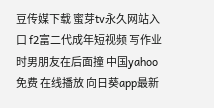豆传媒下载 蜜芽tv永久网站入口 f2富二代成年短视频 写作业时男朋友在后面撞 中国yahoo免费 在线播放 向日葵app最新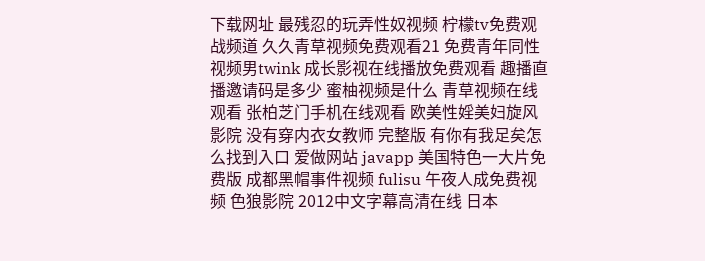下载网址 最残忍的玩弄性奴视频 柠檬tv免费观战频道 久久青草视频免费观看21 免费青年同性视频男twink 成长影视在线播放免费观看 趣播直播邀请码是多少 蜜柚视频是什么 青草视频在线观看 张柏芝门手机在线观看 欧美性婬美妇旋风影院 没有穿内衣女教师 完整版 有你有我足矣怎么找到入口 爱做网站 javapp 美国特色一大片免费版 成都黑帽事件视频 fulisu 午夜人成免费视频 色狼影院 2012中文字幕高清在线 日本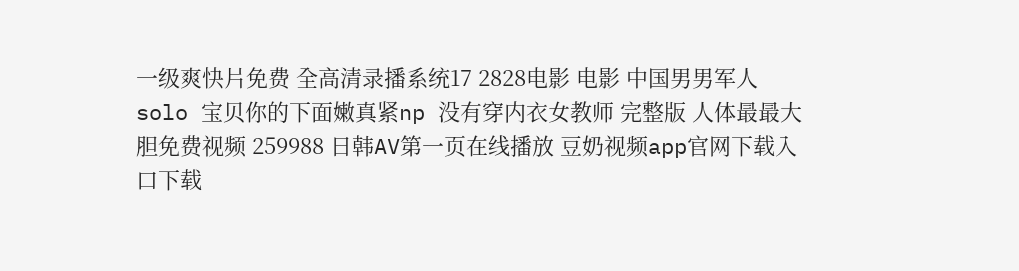一级爽快片免费 全高清录播系统17 2828电影 电影 中国男男军人solo 宝贝你的下面嫩真紧np 没有穿内衣女教师 完整版 人体最最大胆免费视频 259988 日韩AV第一页在线播放 豆奶视频app官网下载入口下载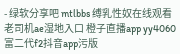- 绿软分享吧 mtlbbs 缚乳性奴在线观看 老司机ae湿地入口 橙子直播app yy4060 富二代f2抖音app污版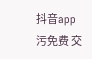抖音app污免费 交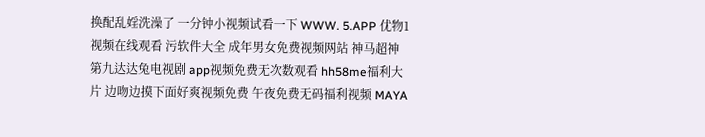换配乱婬洗澡了 一分钟小视频试看一下 WWW. 5.APP 优物1视频在线观看 污软件大全 成年男女免费视频网站 神马超神第九达达兔电视剧 app视频免费无次数观看 hh58me福利大片 边吻边摸下面好爽视频免费 午夜免费无码福利视频 MAYA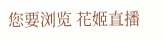您要浏览 花姬直播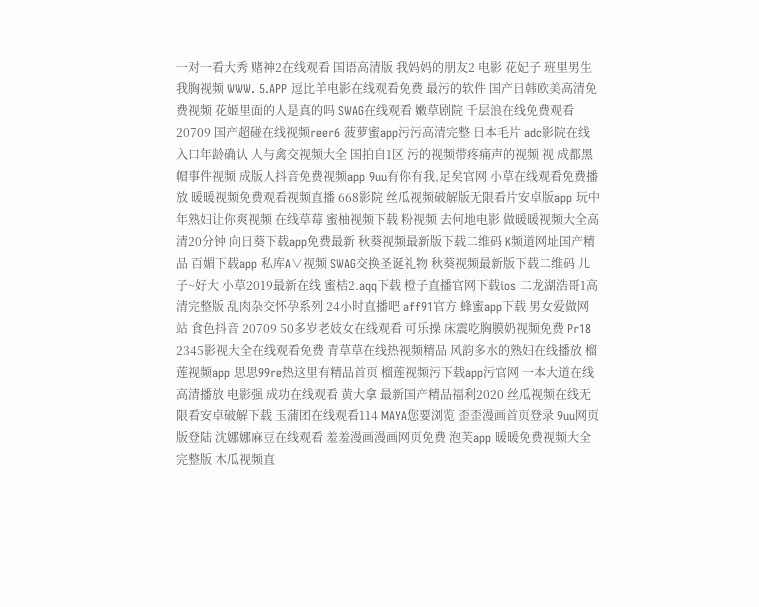一对一看大秀 赌神2在线观看 国语高清版 我妈妈的朋友2 电影 花妃子 班里男生 我胸视频 WWW. 5.APP 逗比羊电影在线观看免费 最污的软件 国产日韩欧美高清免费视频 花姬里面的人是真的吗 SWAG在线观看 嫩草剧院 千层浪在线免费观看 20709 国产超碰在线视频reer6 菠萝蜜app污污高清完整 日本毛片 adc影院在线入口年龄确认 人与禽交视频大全 国拍自1区 污的视频带疼痛声的视频 视 成都黑帽事件视频 成版人抖音免费视频app 9uu有你有我,足矣官网 小草在线观看免费播放 暖暖视频免费观看视频直播 668影院 丝瓜视频破解版无限看片安卓版app 玩中年熟妇让你爽视频 在线草莓 蜜柚视频下载 粉视频 去何地电影 做暖暖视频大全高清20分钟 向日葵下载app免费最新 秋葵视频最新版下载二维码 K频道网址国产精品 百媚下载app 私库A∨视频 SWAG交换圣诞礼物 秋葵视频最新版下载二维码 儿子~好大 小草2019最新在线 蜜桔2.aqq下载 橙子直播官网下载ios 二龙湖浩哥1高清完整版 乱肉杂交怀孕系列 24小时直播吧 aff91官方 蜂蜜app下载 男女爱做网站 食色抖音 20709 50多岁老妓女在线观看 可乐操 床震吃胸膜奶视频免费 Pr18 2345影视大全在线观看免费 青草草在线热视频精品 风韵多水的熟妇在线播放 榴莲视频app 思思99re热这里有精品首页 榴莲视频污下载app污官网 一本大道在线高清播放 电影强 成功在线观看 黄大拿 最新国产精品福利2020 丝瓜视频在线无限看安卓破解下载 玉蒲团在线观看114 MAYA您要浏览 歪歪漫画首页登录 9uu网页版登陆 沈娜娜麻豆在线观看 羞羞漫画漫画网页免费 泡芙app 暖暖免费视频大全完整版 木瓜视频直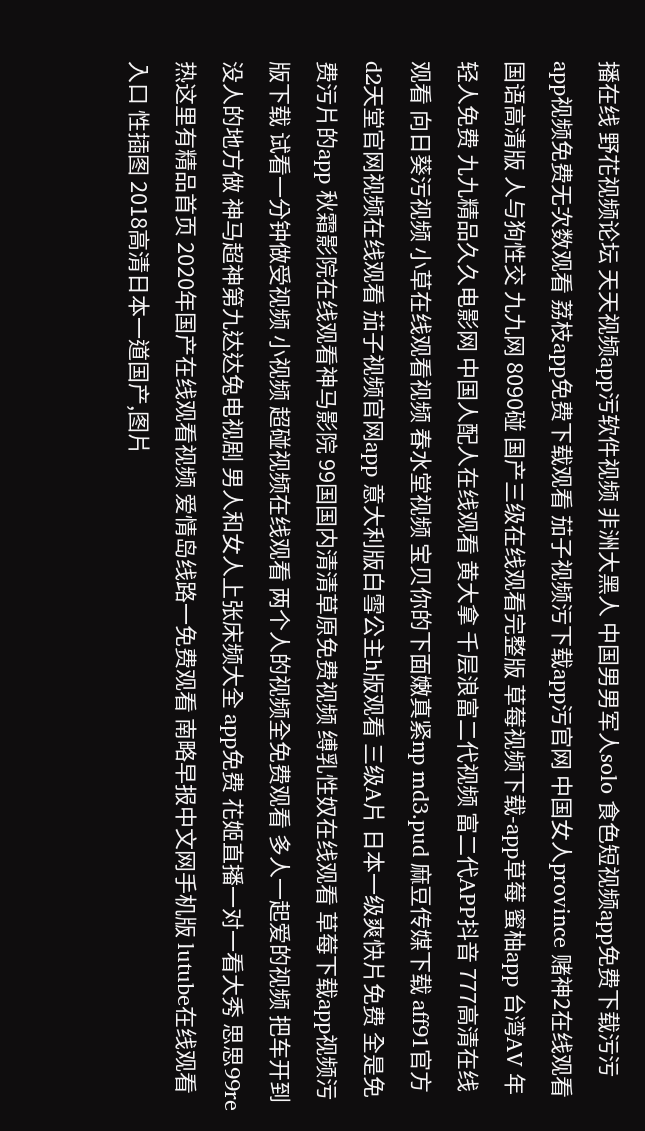播在线 野花视频论坛 天天视频app污软件视频 非洲大黑人 中国男男军人solo 食色短视频app免费下载污污 app视频免费无次数观看 荔枝app免费下载观看 茄子视频污下载app污官网 中国女人province 赌神2在线观看 国语高清版 人与狗性交 九九网 8090碰 国产三级在线观看完整版 草莓视频下载-app草莓 蜜柚app 台湾AV 年轻人免费 九九精品久久电影网 中国人配人在线观看 黄大拿 千层浪富二代视频 富二代APP抖音 777高清在线观看 向日葵污视频 小草在线观看视频 春水堂视频 宝贝你的下面嫩真紧np md3.pud 麻豆传媒下载 aff91官方 d2天堂官网视频在线观看 茄子视频官网app 意大利版白雪公主h版观看 三级A片 日本一级爽快片免费 全是免费污片的app 秋霜影院在线观看神马影院 99国国内清清草原免费视频 缚乳性奴在线观看 草莓下载app视频污版下载 试看一分钟做受视频 小视频 超碰视频在线观看 两个人的视频全免费观看 多人一起爱的视频 把车开到没人的地方做 神马超神第九达达兔电视剧 男人和女人上张床频大全 app免费 花姬直播一对一看大秀 思思99re热这里有精品首页 2020年国产在线观看视频 爱情岛线路一免费观看 南略早报中文网手机版 lutube在线观看入口 性插图 2018高清日本一道国产,图片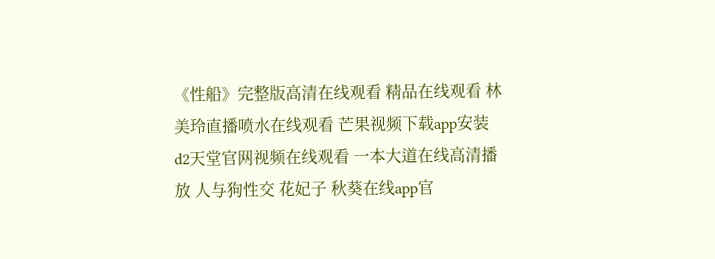《性船》完整版高清在线观看 精品在线观看 林美玲直播喷水在线观看 芒果视频下载app安装 d2天堂官网视频在线观看 一本大道在线高清播放 人与狗性交 花妃子 秋葵在线app官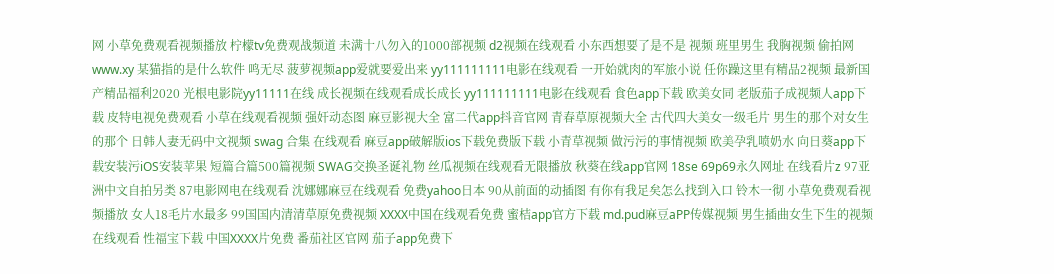网 小草免费观看视频播放 柠檬tv免费观战频道 未满十八勿入的1000部视频 d2视频在线观看 小东西想要了是不是 视频 班里男生 我胸视频 偷拍网 www.xy 某猫指的是什么软件 鸣无尽 菠萝视频app爱就要爱出来 yy111111111电影在线观看 一开始就肉的军旅小说 任你躁这里有精品2视频 最新国产精品福利2020 光根电影院yy11111在线 成长视频在线观看成长成长 yy111111111电影在线观看 食色app下载 欧美女同 老版茄子成视频人app下载 皮特电视免费观看 小草在线观看视频 强奸动态图 麻豆影视大全 富二代app抖音官网 青春草原视频大全 古代四大美女一级毛片 男生的那个对女生的那个 日韩人妻无码中文视频 swag 合集 在线观看 麻豆app破解版ios下载免费版下载 小青草视频 做污污的事情视频 欧美孕乳喷奶水 向日葵app下载安装污iOS安装苹果 短篇合篇500篇视频 SWAG交换圣诞礼物 丝瓜视频在线观看无限播放 秋葵在线app官网 18se 69p69永久网址 在线看片z 97亚洲中文自拍另类 87电影网电在线观看 沈娜娜麻豆在线观看 免费yahoo日本 90从前面的动插图 有你有我足矣怎么找到入口 铃木一彻 小草免费观看视频播放 女人18毛片水最多 99国国内清清草原免费视频 XXXX中国在线观看免费 蜜桔app官方下载 md.pud麻豆aPP传媒视频 男生插曲女生下生的视频在线观看 性福宝下载 中国XXXX片免费 番茄社区官网 茄子app免费下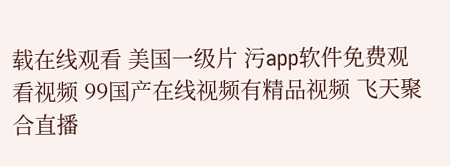载在线观看 美国一级片 污app软件免费观看视频 99国产在线视频有精品视频 飞天聚合直播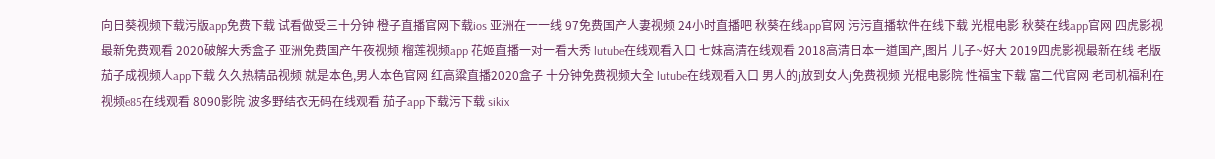向日葵视频下载污版app免费下载 试看做受三十分钟 橙子直播官网下载ios 亚洲在一一线 97免费国产人妻视频 24小时直播吧 秋葵在线app官网 污污直播软件在线下载 光棍电影 秋葵在线app官网 四虎影视最新免费观看 2020破解大秀盒子 亚洲免费国产午夜视频 榴莲视频app 花姬直播一对一看大秀 lutube在线观看入口 七妹高清在线观看 2018高清日本一道国产,图片 儿子~好大 2019四虎影视最新在线 老版茄子成视频人app下载 久久热精品视频 就是本色,男人本色官网 红高粱直播2020盒子 十分钟免费视频大全 lutube在线观看入口 男人的j放到女人j免费视频 光棍电影院 性福宝下载 富二代官网 老司机福利在视频e85在线观看 8090影院 波多野结衣无码在线观看 茄子app下载污下载 sikix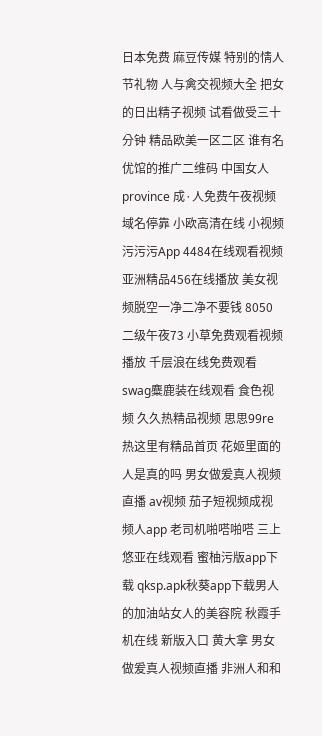日本免费 麻豆传媒 特别的情人节礼物 人与禽交视频大全 把女的日出精子视频 试看做受三十分钟 精品欧美一区二区 谁有名优馆的推广二维码 中国女人province 成·人免费午夜视频域名停靠 小欧高清在线 小视频污污污App 4484在线观看视频 亚洲精品456在线播放 美女视频脱空一净二净不要钱 8050二级午夜73 小草免费观看视频播放 千层浪在线免费观看 swag麋鹿装在线观看 食色视频 久久热精品视频 思思99re热这里有精品首页 花姬里面的人是真的吗 男女做爰真人视频直播 av视频 茄子短视频成视频人app 老司机啪嗒啪嗒 三上悠亚在线观看 蜜柚污版app下载 qksp.apk秋葵app下载男人的加油站女人的美容院 秋霞手机在线 新版入口 黄大拿 男女做爰真人视频直播 非洲人和和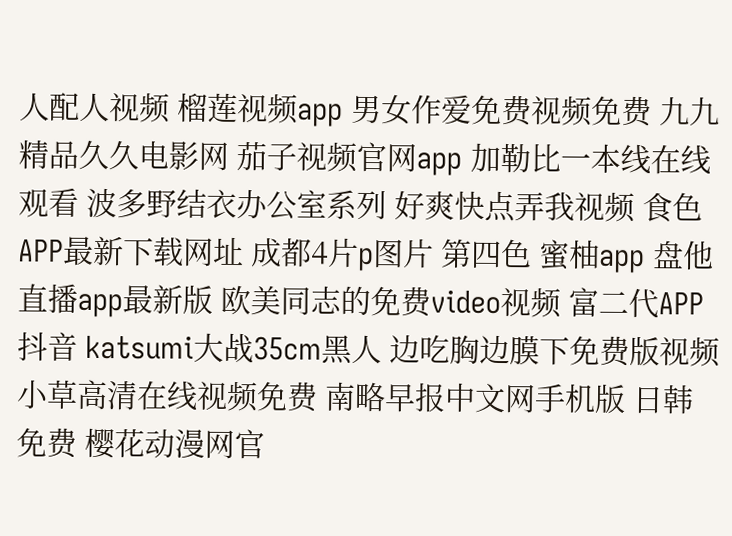人配人视频 榴莲视频app 男女作爱免费视频免费 九九精品久久电影网 茄子视频官网app 加勒比一本线在线观看 波多野结衣办公室系列 好爽快点弄我视频 食色APP最新下载网址 成都4片p图片 第四色 蜜柚app 盘他直播app最新版 欧美同志的免费video视频 富二代APP抖音 katsumi大战35cm黑人 边吃胸边膜下免费版视频 小草高清在线视频免费 南略早报中文网手机版 日韩免费 樱花动漫网官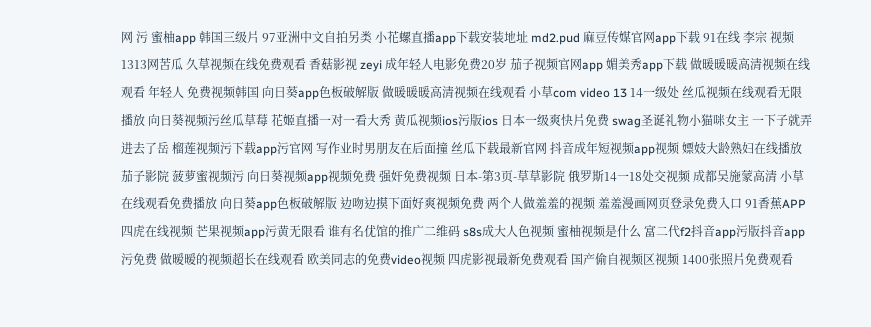网 污 蜜柚app 韩国三级片 97亚洲中文自拍另类 小花螺直播app下载安装地址 md2.pud 麻豆传媒官网app下载 91在线 李宗 视频1313网苦瓜 久草视频在线免费观看 香菇影视 zeyi 成年轻人电影免费20岁 茄子视频官网app 媚美秀app下载 做暖暖暖高清视频在线观看 年轻人 免费视频韩国 向日葵app色板破解版 做暖暖暖高清视频在线观看 小草com video 13 14一级处 丝瓜视频在线观看无限播放 向日葵视频污丝瓜草莓 花姬直播一对一看大秀 黄瓜视频ios污版ios 日本一级爽快片免费 swag圣诞礼物小猫咪女主 一下子就弄进去了岳 榴莲视频污下载app污官网 写作业时男朋友在后面撞 丝瓜下载最新官网 抖音成年短视频app视频 嫖妓大龄熟妇在线播放 茄子影院 菠萝蜜视频污 向日葵视频app视频免费 强奸免费视频 日本-第3页-草草影院 俄罗斯14一18处交视频 成都吴施蒙高清 小草在线观看免费播放 向日葵app色板破解版 边吻边摸下面好爽视频免费 两个人做羞羞的视频 羞羞漫画网页登录免费入口 91香蕉APP 四虎在线视频 芒果视频app污黄无限看 谁有名优馆的推广二维码 s8s成大人色视频 蜜柚视频是什么 富二代f2抖音app污版抖音app污免费 做暧暧的视频超长在线观看 欧美同志的免费video视频 四虎影视最新免费观看 国产偷自视频区视频 1400张照片免费观看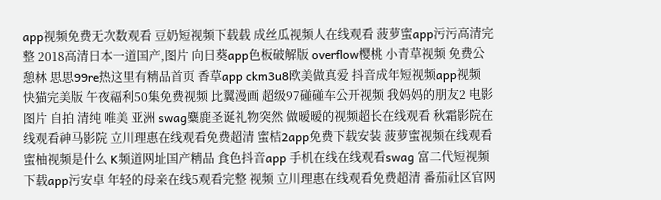app视频免费无次数观看 豆奶短视频下载载 成丝瓜视频人在线观看 菠萝蜜app污污高清完整 2018高清日本一道国产,图片 向日葵app色板破解版 overflow樱桃 小青草视频 免费公憩林 思思99re热这里有精品首页 香草app ckm3u8欧美做真爱 抖音成年短视频app视频 快猫完美版 午夜福利50集免费视频 比翼漫画 超级97碰碰车公开视频 我妈妈的朋友2 电影 图片 自拍 清纯 唯美 亚洲 swag麋鹿圣诞礼物突然 做暧暧的视频超长在线观看 秋霜影院在线观看神马影院 立川理惠在线观看免费超清 蜜桔2app免费下载安装 菠萝蜜视频在线观看 蜜柚视频是什么 K频道网址国产精品 食色抖音app 手机在线在线观看swag 富二代短视频下载app污安卓 年轻的母亲在线5观看完整 视频 立川理惠在线观看免费超清 番茄社区官网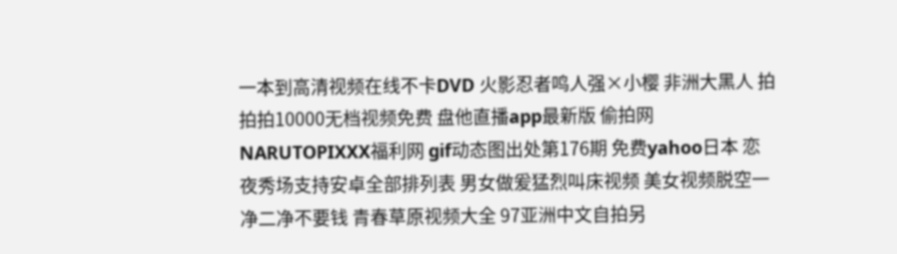一本到高清视频在线不卡DVD 火影忍者鸣人强×小樱 非洲大黑人 拍拍拍10000无档视频免费 盘他直播app最新版 偷拍网 NARUTOPIXXX福利网 gif动态图出处第176期 免费yahoo日本 恋夜秀场支持安卓全部排列表 男女做爰猛烈叫床视频 美女视频脱空一净二净不要钱 青春草原视频大全 97亚洲中文自拍另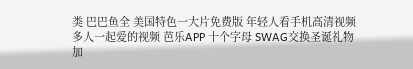类 巴巴鱼全 美国特色一大片免费版 年轻人看手机高清视频 多人一起爱的视频 芭乐APP 十个字母 SWAG交换圣诞礼物 加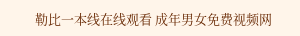勒比一本线在线观看 成年男女免费视频网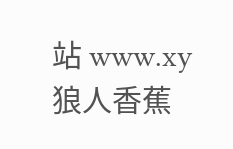站 www.xy 狼人香蕉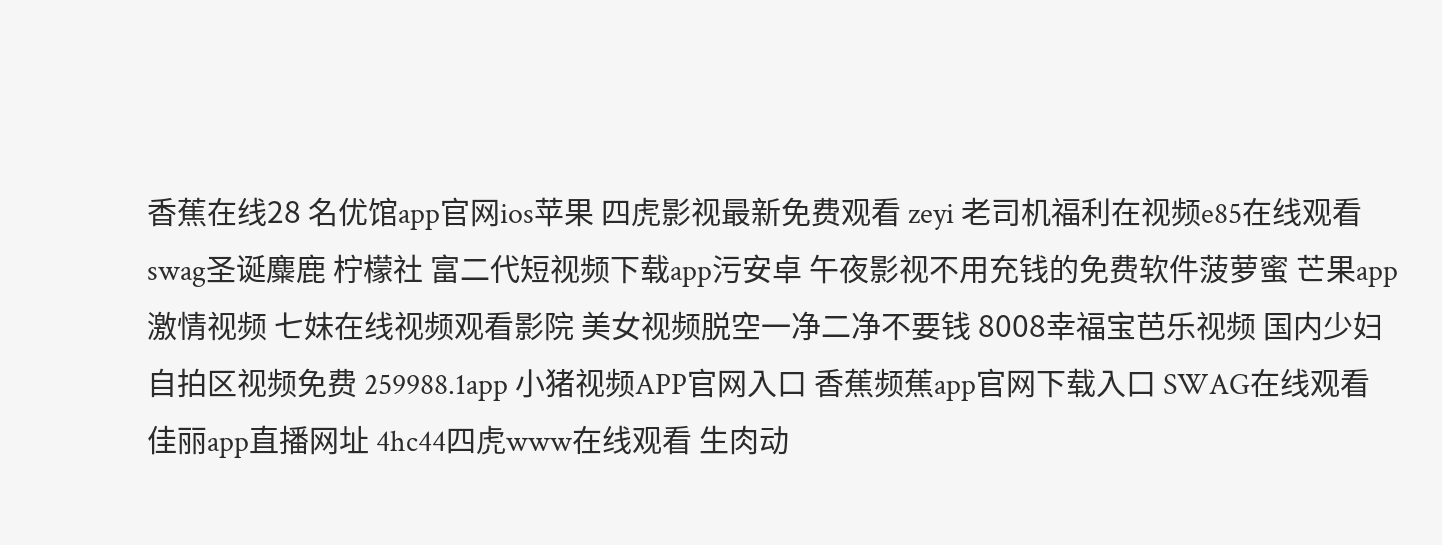香蕉在线28 名优馆app官网ios苹果 四虎影视最新免费观看 zeyi 老司机福利在视频e85在线观看 swag圣诞麋鹿 柠檬社 富二代短视频下载app污安卓 午夜影视不用充钱的免费软件菠萝蜜 芒果app激情视频 七妹在线视频观看影院 美女视频脱空一净二净不要钱 8008幸福宝芭乐视频 国内少妇自拍区视频免费 259988.1app 小猪视频APP官网入口 香蕉频蕉app官网下载入口 SWAG在线观看 佳丽app直播网址 4hc44四虎www在线观看 生肉动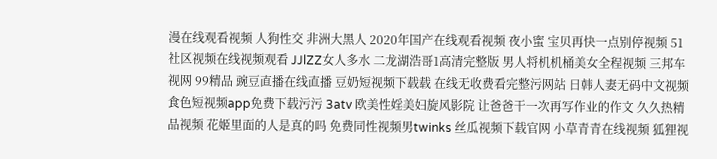漫在线观看视频 人狗性交 非洲大黑人 2020年国产在线观看视频 夜小蜜 宝贝再快一点别停视频 51社区视频在线视频观看 JJlZZ女人多水 二龙湖浩哥1高清完整版 男人将机机桶美女全程视频 三邦车视网 99精品 豌豆直播在线直播 豆奶短视频下载载 在线无收费看完整污网站 日韩人妻无码中文视频 食色短视频app免费下载污污 3atv 欧美性婬美妇旋风影院 让爸爸干一次再写作业的作文 久久热精品视频 花姬里面的人是真的吗 免费同性视频男twinks 丝瓜视频下载官网 小草青青在线视频 狐狸视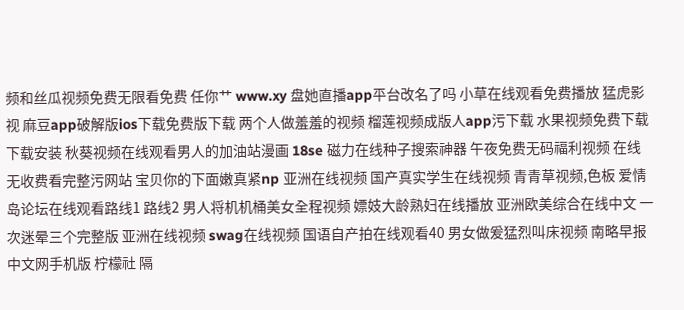频和丝瓜视频免费无限看免费 任你艹 www.xy 盘她直播app平台改名了吗 小草在线观看免费播放 猛虎影视 麻豆app破解版ios下载免费版下载 两个人做羞羞的视频 榴莲视频成版人app污下载 水果视频免费下载 下载安装 秋葵视频在线观看男人的加油站漫画 18se 磁力在线种子搜索神器 午夜免费无码福利视频 在线无收费看完整污网站 宝贝你的下面嫩真紧np 亚洲在线视频 国产真实学生在线视频 青青草视频,色板 爱情岛论坛在线观看路线1 路线2 男人将机机桶美女全程视频 嫖妓大龄熟妇在线播放 亚洲欧美综合在线中文 一次迷晕三个完整版 亚洲在线视频 swag在线视频 国语自产拍在线观看40 男女做爰猛烈叫床视频 南略早报中文网手机版 柠檬社 隔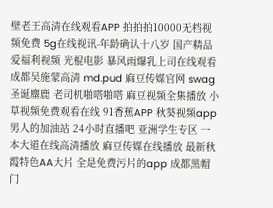壁老王高清在线观看APP 拍拍拍10000无档视频免费 5g在线视讯-年龄确认十八岁 国产精品爱福利视频 光棍电影 暴风雨爆乳上司在线观看 成都吴施蒙高清 md.pud 麻豆传媒官网 swag圣诞麋鹿 老司机啪嗒啪嗒 麻豆视频全集播放 小草视频免费观看在线 91香蕉APP 秋葵视频app男人的加油站 24小时直播吧 亚洲学生专区 一本大道在线高清播放 麻豆传媒在线播放 最新秋霞特色AA大片 全是免费污片的app 成都黑帽门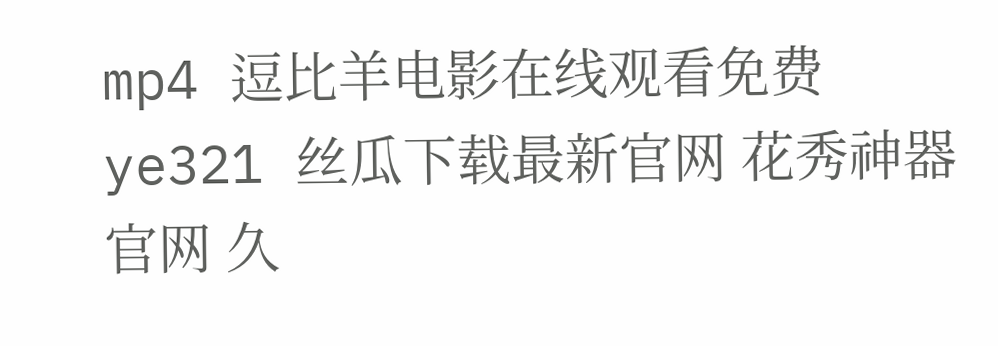mp4 逗比羊电影在线观看免费 ye321 丝瓜下载最新官网 花秀神器官网 久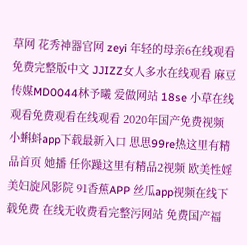草网 花秀神器官网 zeyi 年轻的母亲6在线观看免费完整版中文 JJIZZ女人多水在线观看 麻豆传媒MD0044林予曦 爱做网站 18se 小草在线观看免费观看在线观看 2020年国产免费视频 小蝌蚪app下载最新入口 思思99re热这里有精品首页 她播 任你躁这里有精品2视频 欧美性婬美妇旋风影院 91香蕉APP 丝瓜app视频在线下载免费 在线无收费看完整污网站 免费国产福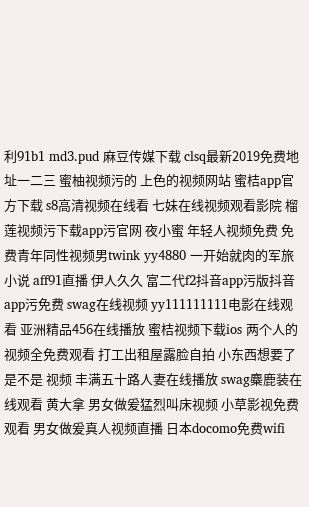利91b1 md3.pud 麻豆传媒下载 clsq最新2019免费地址一二三 蜜柚视频污的 上色的视频网站 蜜桔app官方下载 s8高清视频在线看 七妹在线视频观看影院 榴莲视频污下载app污官网 夜小蜜 年轻人视频免费 免费青年同性视频男twink yy4880 一开始就肉的军旅小说 aff91直播 伊人久久 富二代f2抖音app污版抖音app污免费 swag在线视频 yy111111111电影在线观看 亚洲精品456在线播放 蜜桔视频下载ios 两个人的视频全免费观看 打工出租屋露脸自拍 小东西想要了是不是 视频 丰满五十路人妻在线播放 swag麋鹿装在线观看 黄大拿 男女做爰猛烈叫床视频 小草影视免费观看 男女做爰真人视频直播 日本docomo免费wifi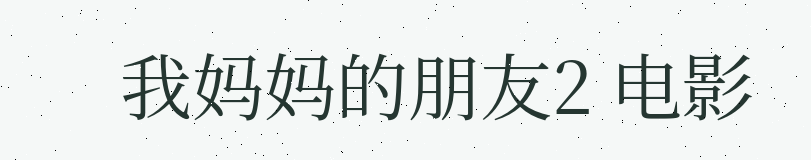我妈妈的朋友2 电影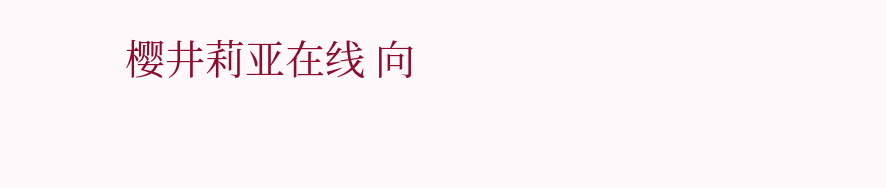樱井莉亚在线 向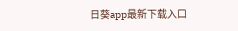日葵app最新下载入口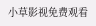小草影视免费观看